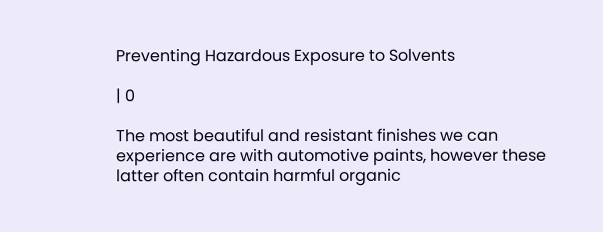Preventing Hazardous Exposure to Solvents

| 0

The most beautiful and resistant finishes we can experience are with automotive paints, however these latter often contain harmful organic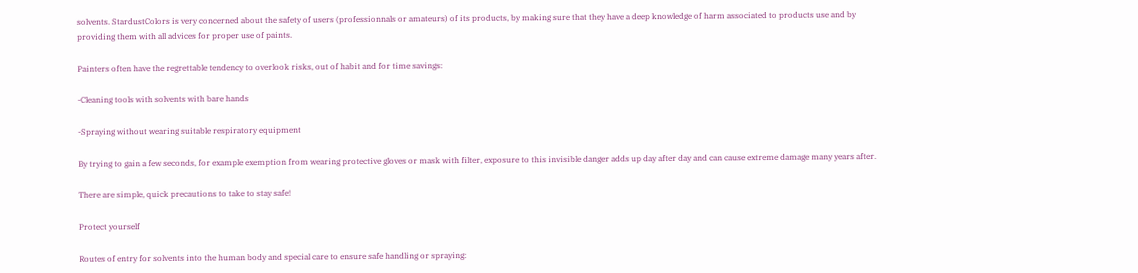solvents. StardustColors is very concerned about the safety of users (professionnals or amateurs) of its products, by making sure that they have a deep knowledge of harm associated to products use and by providing them with all advices for proper use of paints.

Painters often have the regrettable tendency to overlook risks, out of habit and for time savings:

-Cleaning tools with solvents with bare hands

-Spraying without wearing suitable respiratory equipment

By trying to gain a few seconds, for example exemption from wearing protective gloves or mask with filter, exposure to this invisible danger adds up day after day and can cause extreme damage many years after.

There are simple, quick precautions to take to stay safe!

Protect yourself

Routes of entry for solvents into the human body and special care to ensure safe handling or spraying: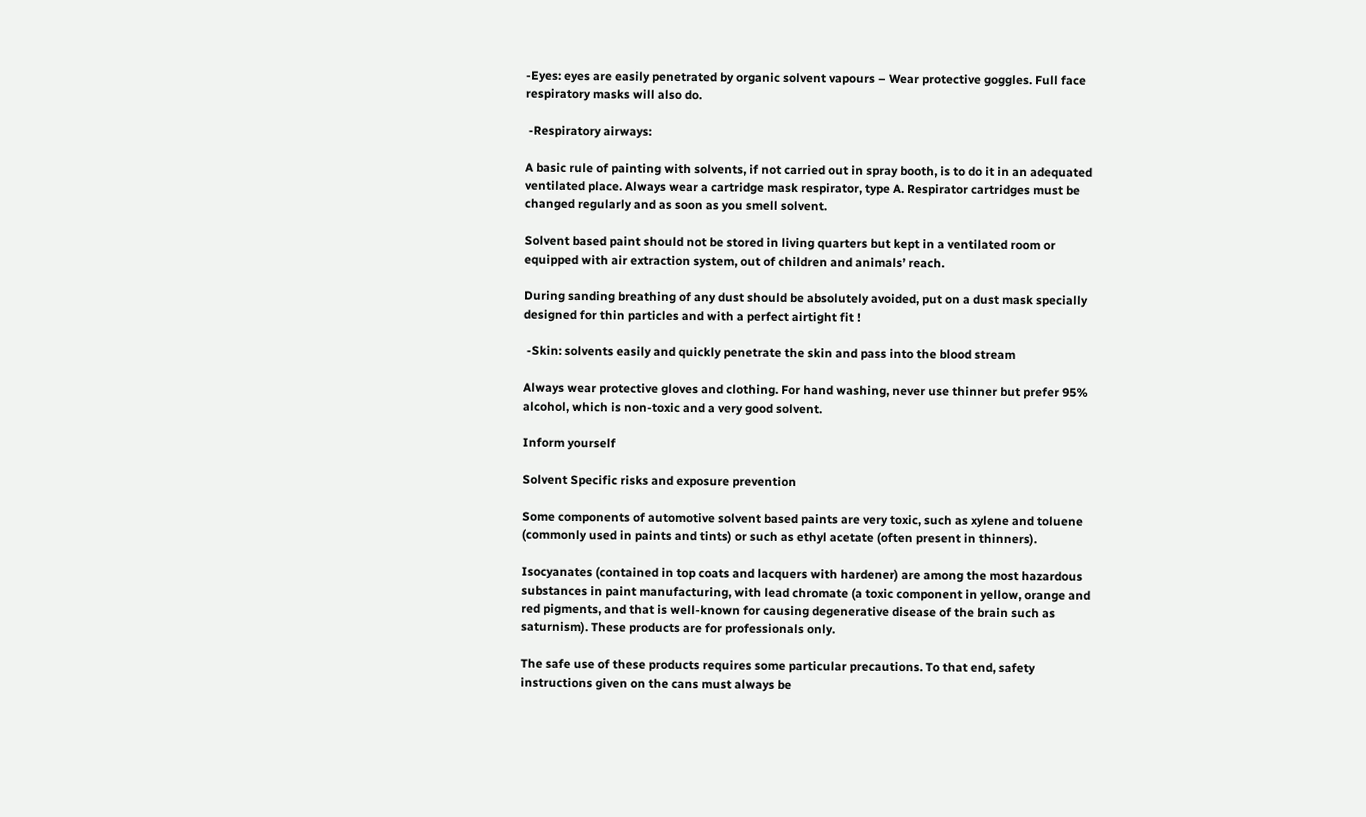-Eyes: eyes are easily penetrated by organic solvent vapours – Wear protective goggles. Full face respiratory masks will also do.

 -Respiratory airways:

A basic rule of painting with solvents, if not carried out in spray booth, is to do it in an adequated ventilated place. Always wear a cartridge mask respirator, type A. Respirator cartridges must be changed regularly and as soon as you smell solvent.

Solvent based paint should not be stored in living quarters but kept in a ventilated room or equipped with air extraction system, out of children and animals’ reach.

During sanding breathing of any dust should be absolutely avoided, put on a dust mask specially designed for thin particles and with a perfect airtight fit !

 -Skin: solvents easily and quickly penetrate the skin and pass into the blood stream

Always wear protective gloves and clothing. For hand washing, never use thinner but prefer 95% alcohol, which is non-toxic and a very good solvent.

Inform yourself

Solvent Specific risks and exposure prevention

Some components of automotive solvent based paints are very toxic, such as xylene and toluene (commonly used in paints and tints) or such as ethyl acetate (often present in thinners).

Isocyanates (contained in top coats and lacquers with hardener) are among the most hazardous substances in paint manufacturing, with lead chromate (a toxic component in yellow, orange and red pigments, and that is well-known for causing degenerative disease of the brain such as saturnism). These products are for professionals only.

The safe use of these products requires some particular precautions. To that end, safety instructions given on the cans must always be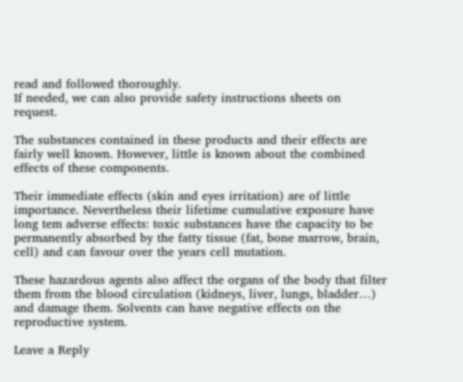read and followed thoroughly.
If needed, we can also provide safety instructions sheets on request.

The substances contained in these products and their effects are fairly well known. However, little is known about the combined effects of these components.

Their immediate effects (skin and eyes irritation) are of little importance. Nevertheless their lifetime cumulative exposure have long tem adverse effects: toxic substances have the capacity to be permanently absorbed by the fatty tissue (fat, bone marrow, brain, cell) and can favour over the years cell mutation.

These hazardous agents also affect the organs of the body that filter them from the blood circulation (kidneys, liver, lungs, bladder…) and damage them. Solvents can have negative effects on the reproductive system.

Leave a Reply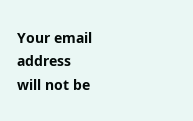Your email address will not be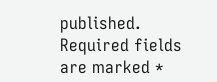published. Required fields are marked *